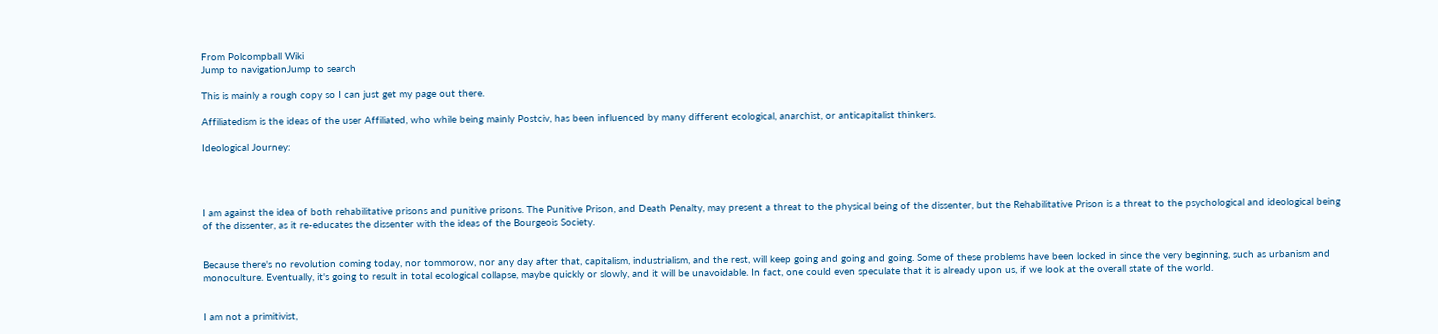From Polcompball Wiki
Jump to navigationJump to search

This is mainly a rough copy so I can just get my page out there.

Affiliatedism is the ideas of the user Affiliated, who while being mainly Postciv, has been influenced by many different ecological, anarchist, or anticapitalist thinkers.

Ideological Journey:




I am against the idea of both rehabilitative prisons and punitive prisons. The Punitive Prison, and Death Penalty, may present a threat to the physical being of the dissenter, but the Rehabilitative Prison is a threat to the psychological and ideological being of the dissenter, as it re-educates the dissenter with the ideas of the Bourgeois Society.


Because there's no revolution coming today, nor tommorow, nor any day after that, capitalism, industrialism, and the rest, will keep going and going and going. Some of these problems have been locked in since the very beginning, such as urbanism and monoculture. Eventually, it's going to result in total ecological collapse, maybe quickly or slowly, and it will be unavoidable. In fact, one could even speculate that it is already upon us, if we look at the overall state of the world.


I am not a primitivist,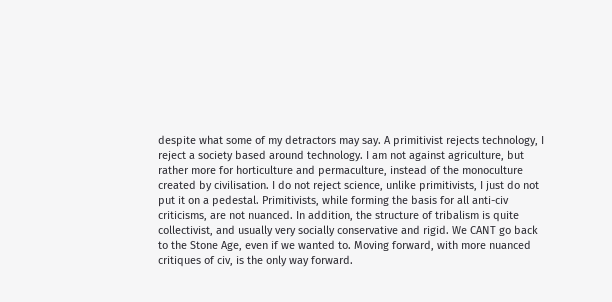despite what some of my detractors may say. A primitivist rejects technology, I reject a society based around technology. I am not against agriculture, but rather more for horticulture and permaculture, instead of the monoculture created by civilisation. I do not reject science, unlike primitivists, I just do not put it on a pedestal. Primitivists, while forming the basis for all anti-civ criticisms, are not nuanced. In addition, the structure of tribalism is quite collectivist, and usually very socially conservative and rigid. We CANT go back to the Stone Age, even if we wanted to. Moving forward, with more nuanced critiques of civ, is the only way forward.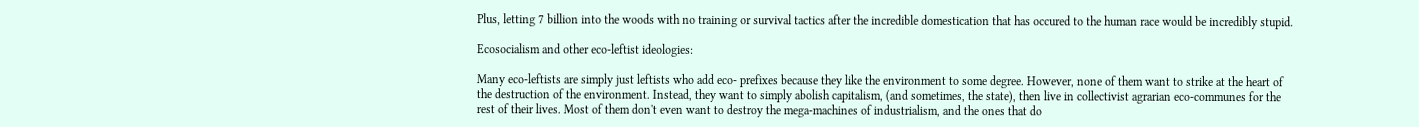Plus, letting 7 billion into the woods with no training or survival tactics after the incredible domestication that has occured to the human race would be incredibly stupid.

Ecosocialism and other eco-leftist ideologies:

Many eco-leftists are simply just leftists who add eco- prefixes because they like the environment to some degree. However, none of them want to strike at the heart of the destruction of the environment. Instead, they want to simply abolish capitalism, (and sometimes, the state), then live in collectivist agrarian eco-communes for the rest of their lives. Most of them don't even want to destroy the mega-machines of industrialism, and the ones that do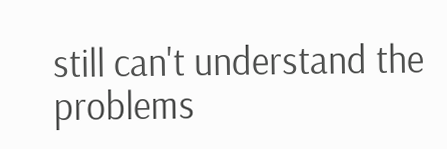still can't understand the problems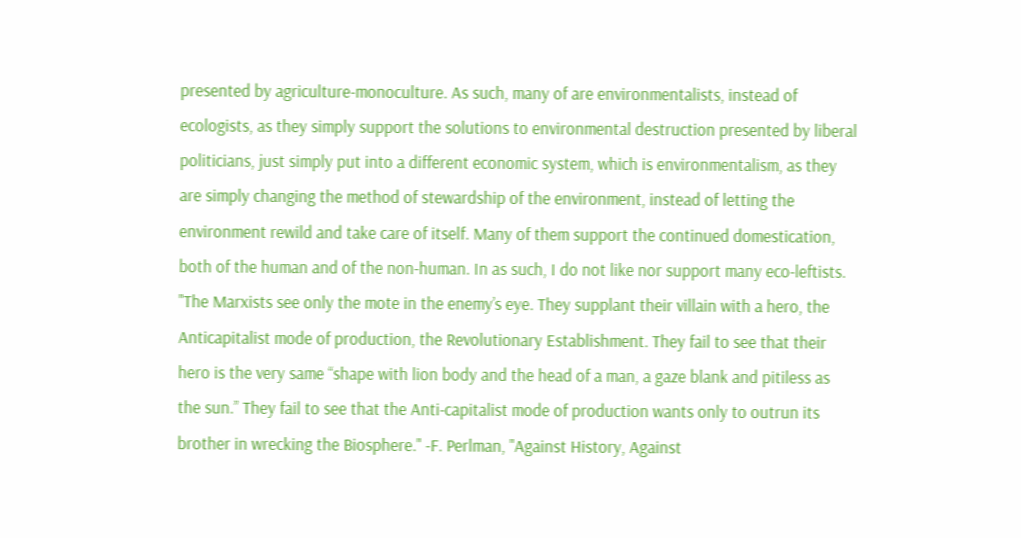presented by agriculture-monoculture. As such, many of are environmentalists, instead of ecologists, as they simply support the solutions to environmental destruction presented by liberal politicians, just simply put into a different economic system, which is environmentalism, as they are simply changing the method of stewardship of the environment, instead of letting the environment rewild and take care of itself. Many of them support the continued domestication, both of the human and of the non-human. In as such, I do not like nor support many eco-leftists. "The Marxists see only the mote in the enemy’s eye. They supplant their villain with a hero, the Anticapitalist mode of production, the Revolutionary Establishment. They fail to see that their hero is the very same “shape with lion body and the head of a man, a gaze blank and pitiless as the sun.” They fail to see that the Anti-capitalist mode of production wants only to outrun its brother in wrecking the Biosphere." -F. Perlman, "Against History, Against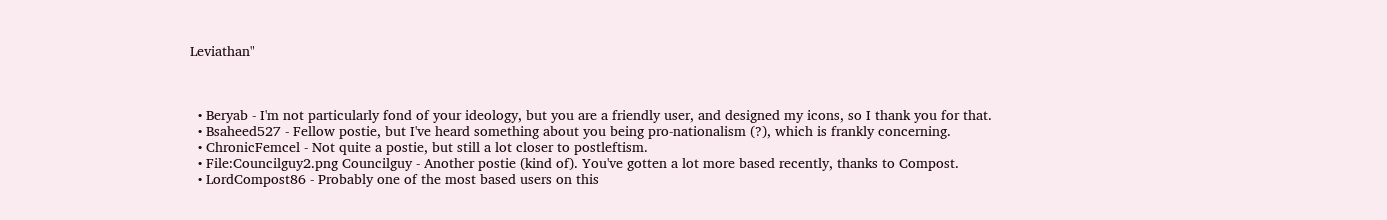Leviathan"



  • Beryab - I'm not particularly fond of your ideology, but you are a friendly user, and designed my icons, so I thank you for that.
  • Bsaheed527 - Fellow postie, but I've heard something about you being pro-nationalism (?), which is frankly concerning.
  • ChronicFemcel - Not quite a postie, but still a lot closer to postleftism.
  • File:Councilguy2.png Councilguy - Another postie (kind of). You've gotten a lot more based recently, thanks to Compost.
  • LordCompost86 - Probably one of the most based users on this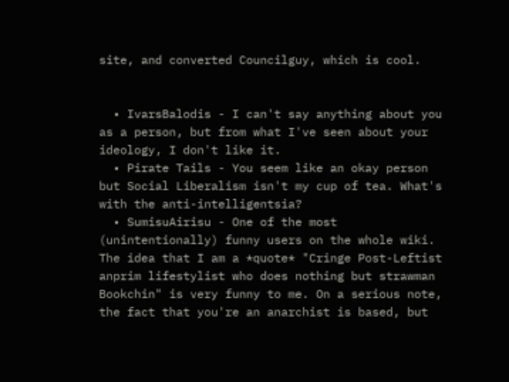site, and converted Councilguy, which is cool.


  • IvarsBalodis - I can't say anything about you as a person, but from what I've seen about your ideology, I don't like it.
  • Pirate Tails - You seem like an okay person but Social Liberalism isn't my cup of tea. What's with the anti-intelligentsia?
  • SumisuAirisu - One of the most (unintentionally) funny users on the whole wiki. The idea that I am a *quote* "Cringe Post-Leftist anprim lifestylist who does nothing but strawman Bookchin" is very funny to me. On a serious note, the fact that you're an anarchist is based, but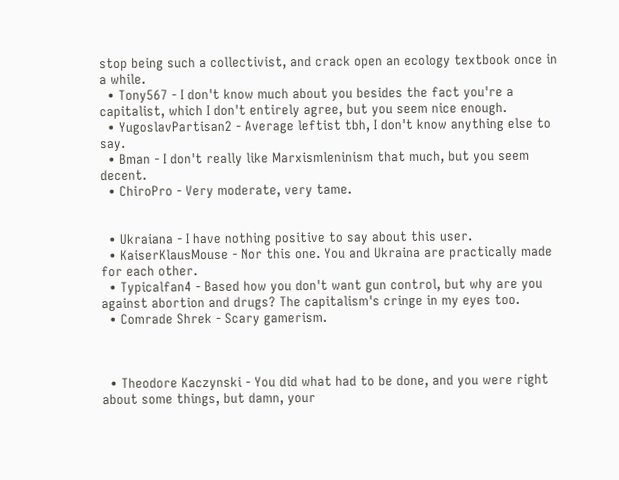stop being such a collectivist, and crack open an ecology textbook once in a while.
  • Tony567 - I don't know much about you besides the fact you're a capitalist, which I don't entirely agree, but you seem nice enough.
  • YugoslavPartisan2 - Average leftist tbh, I don't know anything else to say.
  • Bman - I don't really like Marxismleninism that much, but you seem decent.
  • ChiroPro - Very moderate, very tame.


  • Ukraiana - I have nothing positive to say about this user.
  • KaiserKlausMouse - Nor this one. You and Ukraina are practically made for each other.
  • Typicalfan4 - Based how you don't want gun control, but why are you against abortion and drugs? The capitalism's cringe in my eyes too.
  • Comrade Shrek - Scary gamerism.



  • Theodore Kaczynski - You did what had to be done, and you were right about some things, but damn, your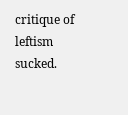critique of leftism sucked.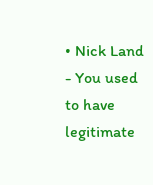• Nick Land - You used to have legitimate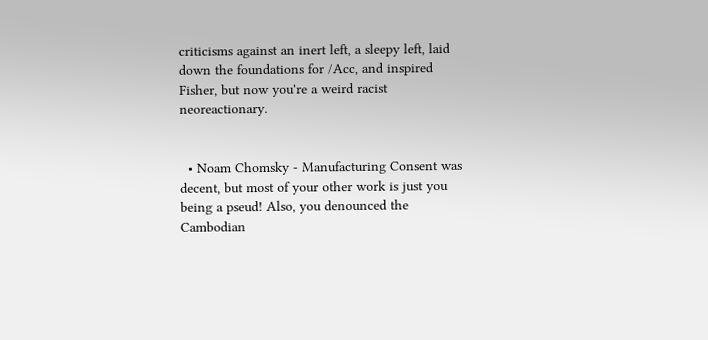criticisms against an inert left, a sleepy left, laid down the foundations for /Acc, and inspired Fisher, but now you're a weird racist neoreactionary.


  • Noam Chomsky - Manufacturing Consent was decent, but most of your other work is just you being a pseud! Also, you denounced the Cambodian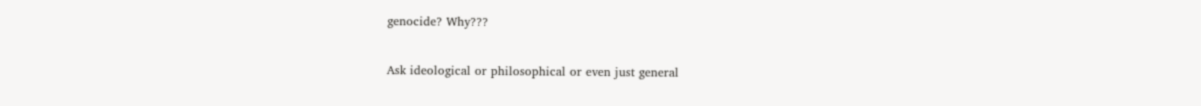genocide? Why???


Ask ideological or philosophical or even just general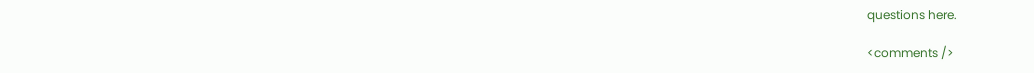questions here.

<comments />